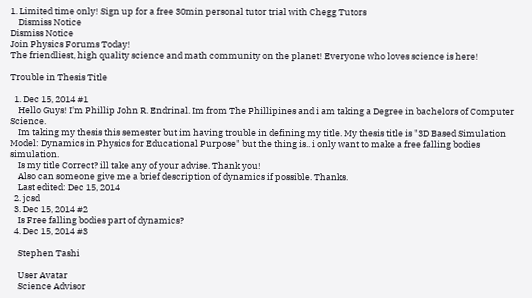1. Limited time only! Sign up for a free 30min personal tutor trial with Chegg Tutors
    Dismiss Notice
Dismiss Notice
Join Physics Forums Today!
The friendliest, high quality science and math community on the planet! Everyone who loves science is here!

Trouble in Thesis Title

  1. Dec 15, 2014 #1
    Hello Guys! I'm Phillip John R. Endrinal. Im from The Phillipines and i am taking a Degree in bachelors of Computer Science.
    Im taking my thesis this semester but im having trouble in defining my title. My thesis title is "3D Based Simulation Model: Dynamics in Physics for Educational Purpose" but the thing is.. i only want to make a free falling bodies simulation.
    Is my title Correct? ill take any of your advise. Thank you!
    Also can someone give me a brief description of dynamics if possible. Thanks.
    Last edited: Dec 15, 2014
  2. jcsd
  3. Dec 15, 2014 #2
    Is Free falling bodies part of dynamics?
  4. Dec 15, 2014 #3

    Stephen Tashi

    User Avatar
    Science Advisor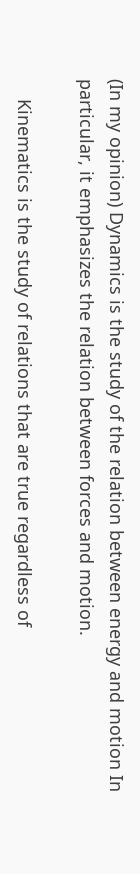(In my opinion) Dynamics is the study of the relation between energy and motion In particular, it emphasizes the relation between forces and motion.

    Kinematics is the study of relations that are true regardless of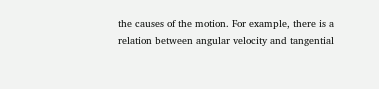the causes of the motion. For example, there is a relation between angular velocity and tangential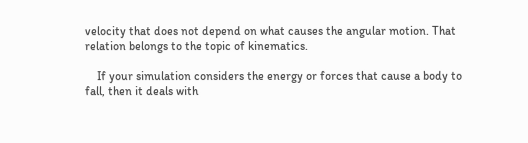velocity that does not depend on what causes the angular motion. That relation belongs to the topic of kinematics.

    If your simulation considers the energy or forces that cause a body to fall, then it deals with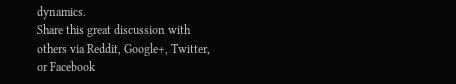dynamics.
Share this great discussion with others via Reddit, Google+, Twitter, or Facebook